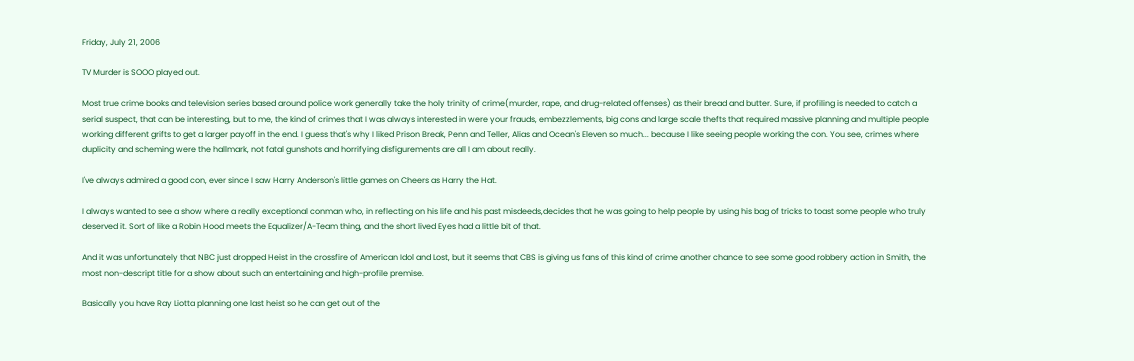Friday, July 21, 2006

TV Murder is SOOO played out.

Most true crime books and television series based around police work generally take the holy trinity of crime(murder, rape, and drug-related offenses) as their bread and butter. Sure, if profiling is needed to catch a serial suspect, that can be interesting, but to me, the kind of crimes that I was always interested in were your frauds, embezzlements, big cons and large scale thefts that required massive planning and multiple people working different grifts to get a larger payoff in the end. I guess that's why I liked Prison Break, Penn and Teller, Alias and Ocean's Eleven so much... because I like seeing people working the con. You see, crimes where duplicity and scheming were the hallmark, not fatal gunshots and horrifying disfigurements are all I am about really.

I've always admired a good con, ever since I saw Harry Anderson's little games on Cheers as Harry the Hat.

I always wanted to see a show where a really exceptional conman who, in reflecting on his life and his past misdeeds,decides that he was going to help people by using his bag of tricks to toast some people who truly deserved it. Sort of like a Robin Hood meets the Equalizer/A-Team thing, and the short lived Eyes had a little bit of that.

And it was unfortunately that NBC just dropped Heist in the crossfire of American Idol and Lost, but it seems that CBS is giving us fans of this kind of crime another chance to see some good robbery action in Smith, the most non-descript title for a show about such an entertaining and high-profile premise.

Basically you have Ray Liotta planning one last heist so he can get out of the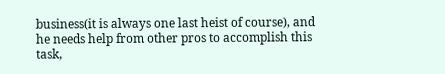business(it is always one last heist of course), and he needs help from other pros to accomplish this task,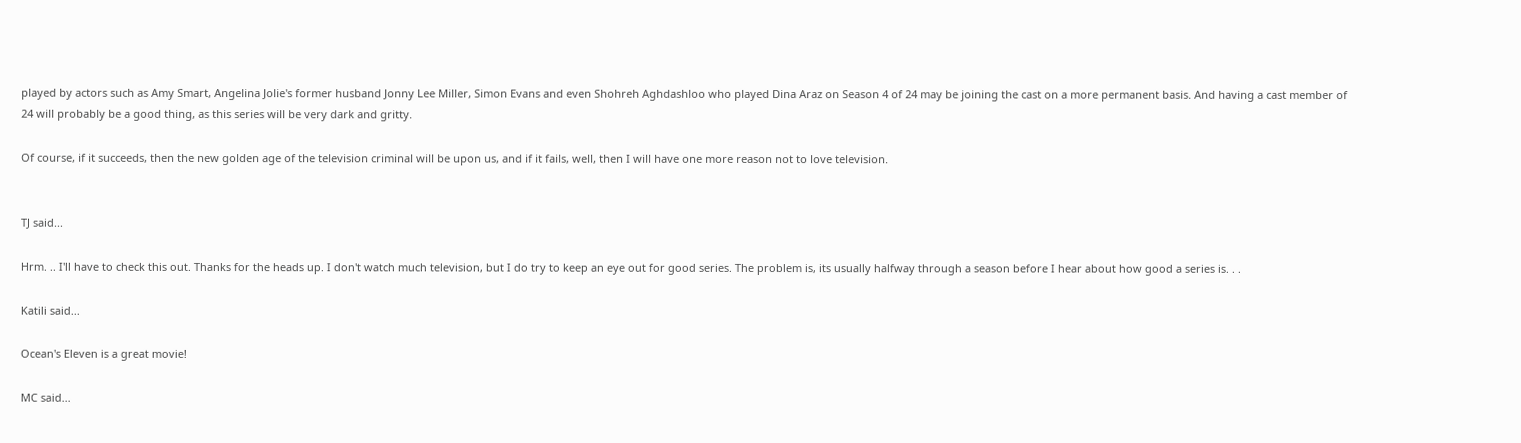played by actors such as Amy Smart, Angelina Jolie's former husband Jonny Lee Miller, Simon Evans and even Shohreh Aghdashloo who played Dina Araz on Season 4 of 24 may be joining the cast on a more permanent basis. And having a cast member of 24 will probably be a good thing, as this series will be very dark and gritty.

Of course, if it succeeds, then the new golden age of the television criminal will be upon us, and if it fails, well, then I will have one more reason not to love television.


TJ said...

Hrm. .. I'll have to check this out. Thanks for the heads up. I don't watch much television, but I do try to keep an eye out for good series. The problem is, its usually halfway through a season before I hear about how good a series is. . .

Katili said...

Ocean's Eleven is a great movie!

MC said...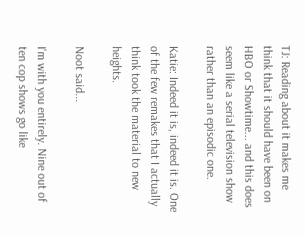TJ: Reading about it makes me think that it should have been on HBO or Showtime... and this does seem like a serial television show rather than an episodic one.

Katie: Indeed it is, indeed it is. One of the few remakes that I actually think took the material to new heights.

Noot said...

I'm with you entirely. Nine out of ten cop shows go like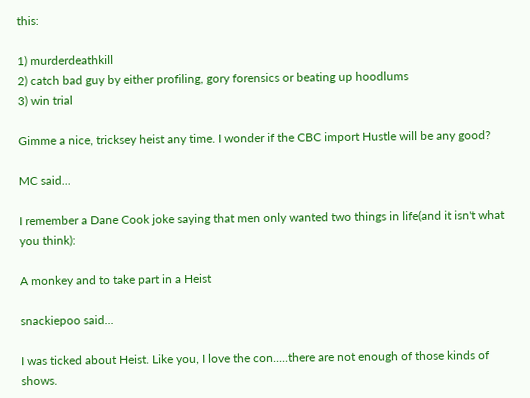this:

1) murderdeathkill
2) catch bad guy by either profiling, gory forensics or beating up hoodlums
3) win trial

Gimme a nice, tricksey heist any time. I wonder if the CBC import Hustle will be any good?

MC said...

I remember a Dane Cook joke saying that men only wanted two things in life(and it isn't what you think):

A monkey and to take part in a Heist

snackiepoo said...

I was ticked about Heist. Like you, I love the con.....there are not enough of those kinds of shows.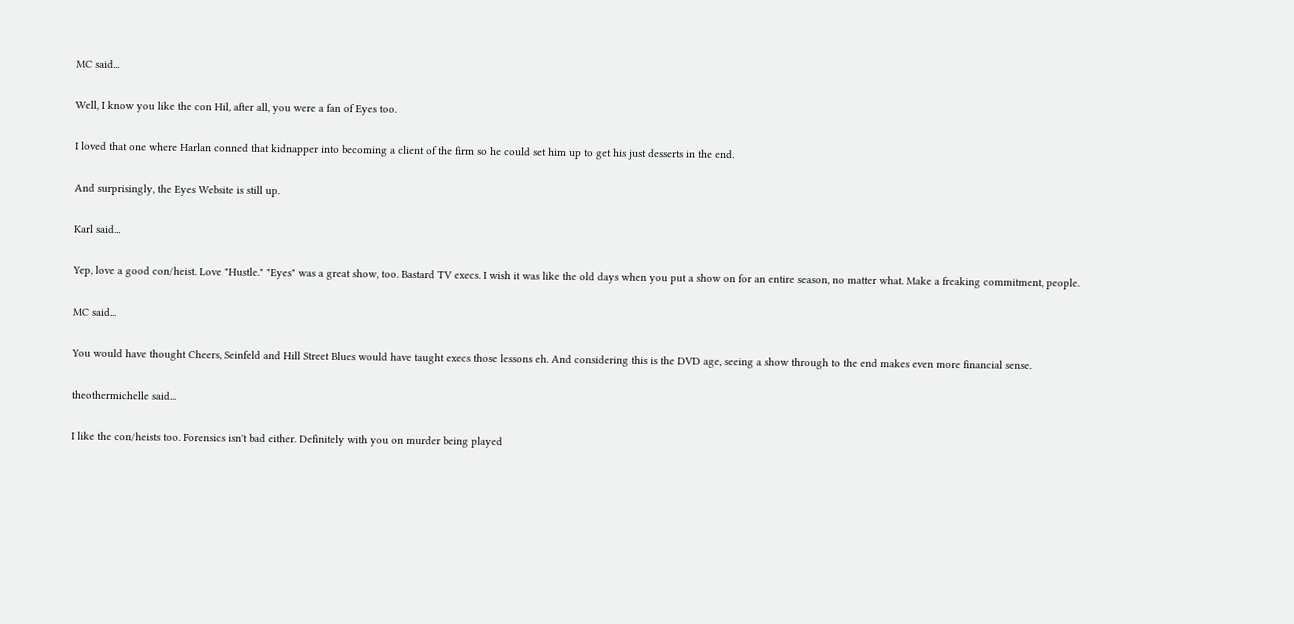MC said...

Well, I know you like the con Hil, after all, you were a fan of Eyes too.

I loved that one where Harlan conned that kidnapper into becoming a client of the firm so he could set him up to get his just desserts in the end.

And surprisingly, the Eyes Website is still up.

Karl said...

Yep, love a good con/heist. Love "Hustle." "Eyes" was a great show, too. Bastard TV execs. I wish it was like the old days when you put a show on for an entire season, no matter what. Make a freaking commitment, people.

MC said...

You would have thought Cheers, Seinfeld and Hill Street Blues would have taught execs those lessons eh. And considering this is the DVD age, seeing a show through to the end makes even more financial sense.

theothermichelle said...

I like the con/heists too. Forensics isn't bad either. Definitely with you on murder being played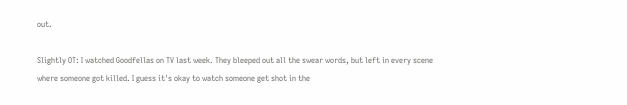out.

Slightly OT: I watched Goodfellas on TV last week. They bleeped out all the swear words, but left in every scene where someone got killed. I guess it's okay to watch someone get shot in the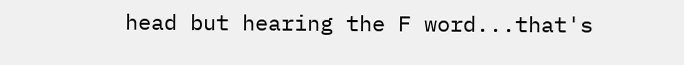head but hearing the F word...that's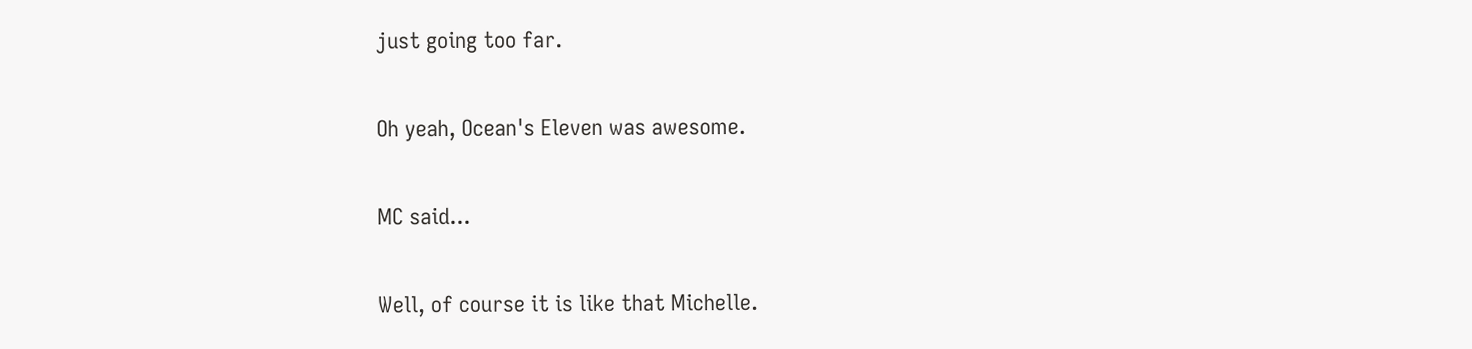just going too far.

Oh yeah, Ocean's Eleven was awesome.

MC said...

Well, of course it is like that Michelle.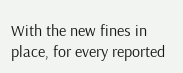With the new fines in place, for every reported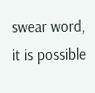swear word, it is possible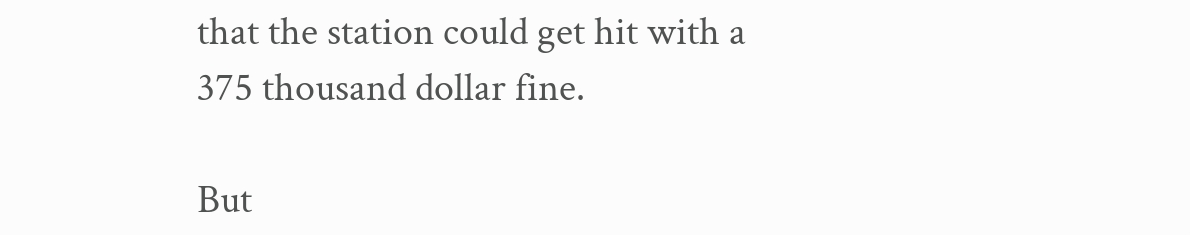that the station could get hit with a 375 thousand dollar fine.

But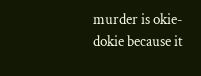murder is okie-dokie because it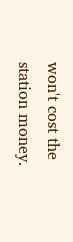won't cost the station money.